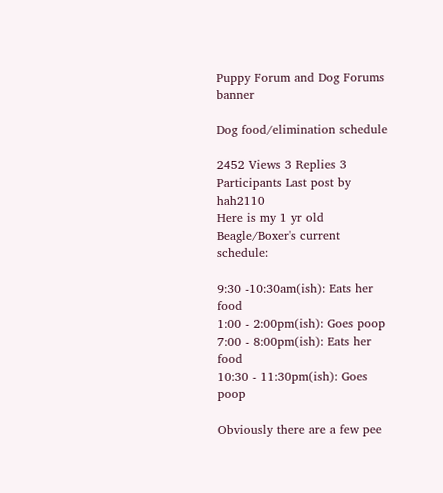Puppy Forum and Dog Forums banner

Dog food/elimination schedule

2452 Views 3 Replies 3 Participants Last post by  hah2110
Here is my 1 yr old Beagle/Boxer's current schedule:

9:30 -10:30am(ish): Eats her food
1:00 - 2:00pm(ish): Goes poop
7:00 - 8:00pm(ish): Eats her food
10:30 - 11:30pm(ish): Goes poop

Obviously there are a few pee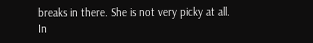breaks in there. She is not very picky at all. In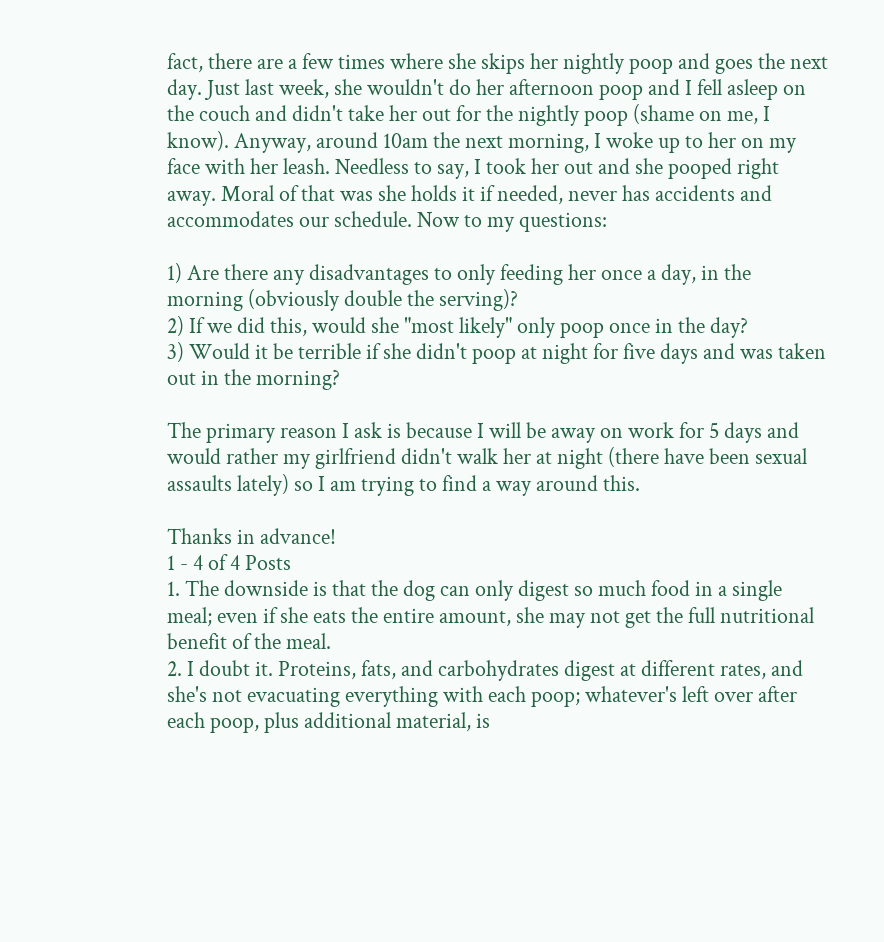fact, there are a few times where she skips her nightly poop and goes the next day. Just last week, she wouldn't do her afternoon poop and I fell asleep on the couch and didn't take her out for the nightly poop (shame on me, I know). Anyway, around 10am the next morning, I woke up to her on my face with her leash. Needless to say, I took her out and she pooped right away. Moral of that was she holds it if needed, never has accidents and accommodates our schedule. Now to my questions:

1) Are there any disadvantages to only feeding her once a day, in the morning (obviously double the serving)?
2) If we did this, would she "most likely" only poop once in the day?
3) Would it be terrible if she didn't poop at night for five days and was taken out in the morning?

The primary reason I ask is because I will be away on work for 5 days and would rather my girlfriend didn't walk her at night (there have been sexual assaults lately) so I am trying to find a way around this.

Thanks in advance!
1 - 4 of 4 Posts
1. The downside is that the dog can only digest so much food in a single meal; even if she eats the entire amount, she may not get the full nutritional benefit of the meal.
2. I doubt it. Proteins, fats, and carbohydrates digest at different rates, and she's not evacuating everything with each poop; whatever's left over after each poop, plus additional material, is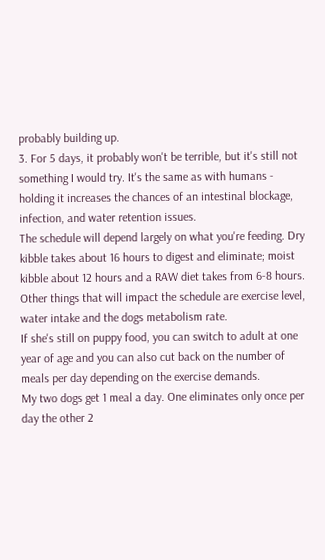probably building up.
3. For 5 days, it probably won't be terrible, but it's still not something I would try. It's the same as with humans - holding it increases the chances of an intestinal blockage, infection, and water retention issues.
The schedule will depend largely on what you're feeding. Dry kibble takes about 16 hours to digest and eliminate; moist kibble about 12 hours and a RAW diet takes from 6-8 hours. Other things that will impact the schedule are exercise level, water intake and the dogs metabolism rate.
If she's still on puppy food, you can switch to adult at one year of age and you can also cut back on the number of meals per day depending on the exercise demands.
My two dogs get 1 meal a day. One eliminates only once per day the other 2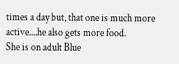times a day but, that one is much more active....he also gets more food.
She is on adult Blue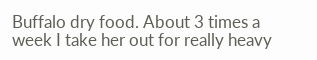Buffalo dry food. About 3 times a week I take her out for really heavy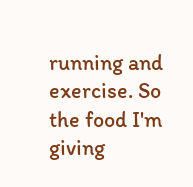running and exercise. So the food I'm giving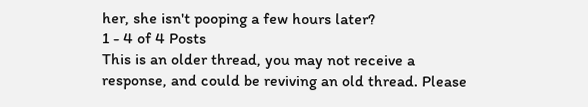her, she isn't pooping a few hours later?
1 - 4 of 4 Posts
This is an older thread, you may not receive a response, and could be reviving an old thread. Please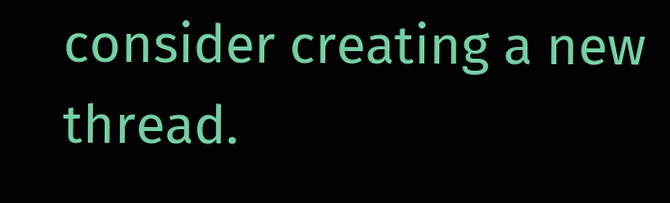consider creating a new thread.